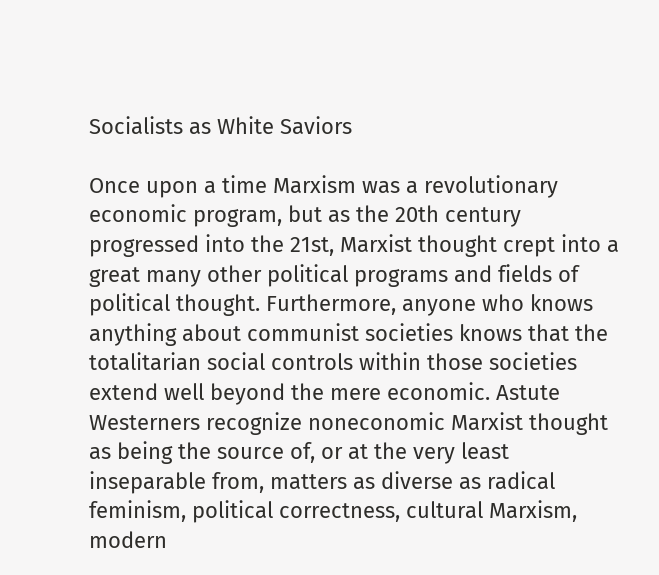Socialists as White Saviors

Once upon a time Marxism was a revolutionary economic program, but as the 20th century progressed into the 21st, Marxist thought crept into a great many other political programs and fields of political thought. Furthermore, anyone who knows anything about communist societies knows that the totalitarian social controls within those societies extend well beyond the mere economic. Astute Westerners recognize noneconomic Marxist thought as being the source of, or at the very least inseparable from, matters as diverse as radical feminism, political correctness, cultural Marxism, modern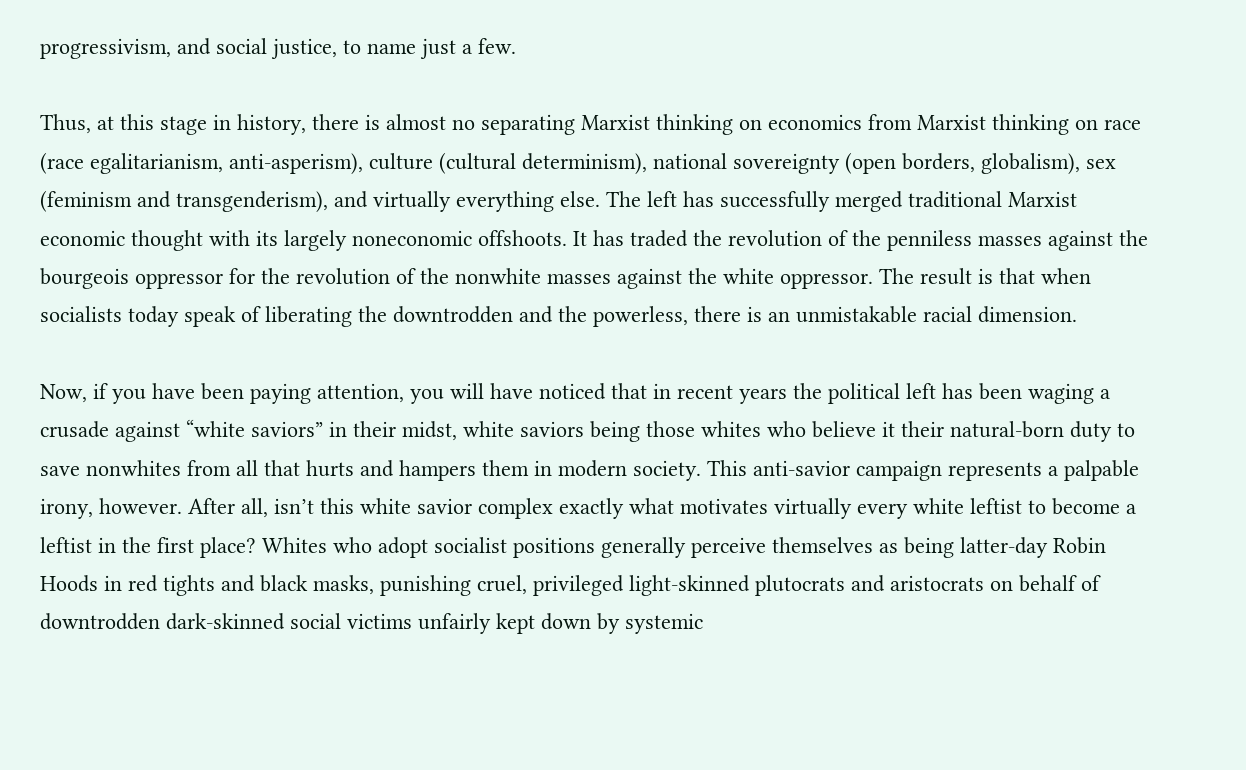progressivism, and social justice, to name just a few.

Thus, at this stage in history, there is almost no separating Marxist thinking on economics from Marxist thinking on race (race egalitarianism, anti-asperism), culture (cultural determinism), national sovereignty (open borders, globalism), sex (feminism and transgenderism), and virtually everything else. The left has successfully merged traditional Marxist economic thought with its largely noneconomic offshoots. It has traded the revolution of the penniless masses against the bourgeois oppressor for the revolution of the nonwhite masses against the white oppressor. The result is that when socialists today speak of liberating the downtrodden and the powerless, there is an unmistakable racial dimension.

Now, if you have been paying attention, you will have noticed that in recent years the political left has been waging a crusade against “white saviors” in their midst, white saviors being those whites who believe it their natural-born duty to save nonwhites from all that hurts and hampers them in modern society. This anti-savior campaign represents a palpable irony, however. After all, isn’t this white savior complex exactly what motivates virtually every white leftist to become a leftist in the first place? Whites who adopt socialist positions generally perceive themselves as being latter-day Robin Hoods in red tights and black masks, punishing cruel, privileged light-skinned plutocrats and aristocrats on behalf of downtrodden dark-skinned social victims unfairly kept down by systemic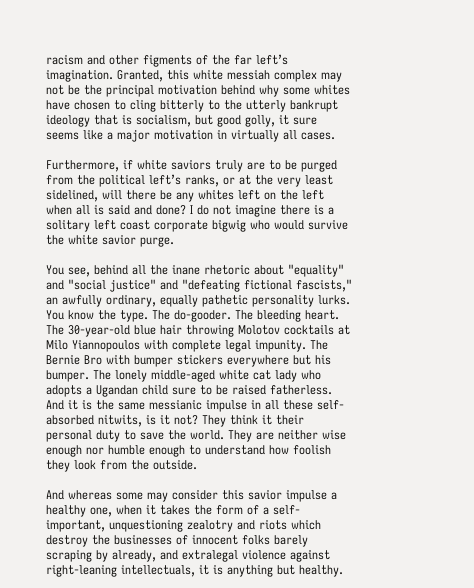racism and other figments of the far left’s imagination. Granted, this white messiah complex may not be the principal motivation behind why some whites have chosen to cling bitterly to the utterly bankrupt ideology that is socialism, but good golly, it sure seems like a major motivation in virtually all cases.

Furthermore, if white saviors truly are to be purged from the political left’s ranks, or at the very least sidelined, will there be any whites left on the left when all is said and done? I do not imagine there is a solitary left coast corporate bigwig who would survive the white savior purge.

You see, behind all the inane rhetoric about "equality" and "social justice" and "defeating fictional fascists," an awfully ordinary, equally pathetic personality lurks. You know the type. The do-gooder. The bleeding heart. The 30-year-old blue hair throwing Molotov cocktails at Milo Yiannopoulos with complete legal impunity. The Bernie Bro with bumper stickers everywhere but his bumper. The lonely middle-aged white cat lady who adopts a Ugandan child sure to be raised fatherless. And it is the same messianic impulse in all these self-absorbed nitwits, is it not? They think it their personal duty to save the world. They are neither wise enough nor humble enough to understand how foolish they look from the outside.

And whereas some may consider this savior impulse a healthy one, when it takes the form of a self-important, unquestioning zealotry and riots which destroy the businesses of innocent folks barely scraping by already, and extralegal violence against right-leaning intellectuals, it is anything but healthy.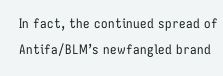In fact, the continued spread of Antifa/BLM’s newfangled brand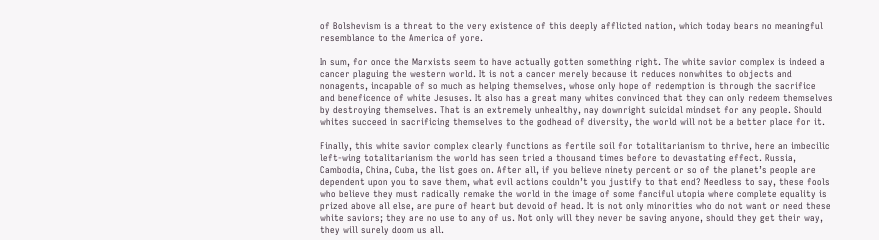of Bolshevism is a threat to the very existence of this deeply afflicted nation, which today bears no meaningful resemblance to the America of yore.

In sum, for once the Marxists seem to have actually gotten something right. The white savior complex is indeed a cancer plaguing the western world. It is not a cancer merely because it reduces nonwhites to objects and nonagents, incapable of so much as helping themselves, whose only hope of redemption is through the sacrifice and beneficence of white Jesuses. It also has a great many whites convinced that they can only redeem themselves by destroying themselves. That is an extremely unhealthy, nay downright suicidal mindset for any people. Should whites succeed in sacrificing themselves to the godhead of diversity, the world will not be a better place for it.

Finally, this white savior complex clearly functions as fertile soil for totalitarianism to thrive, here an imbecilic left-wing totalitarianism the world has seen tried a thousand times before to devastating effect. Russia, Cambodia, China, Cuba, the list goes on. After all, if you believe ninety percent or so of the planet’s people are dependent upon you to save them, what evil actions couldn’t you justify to that end? Needless to say, these fools who believe they must radically remake the world in the image of some fanciful utopia where complete equality is prized above all else, are pure of heart but devoid of head. It is not only minorities who do not want or need these white saviors; they are no use to any of us. Not only will they never be saving anyone, should they get their way, they will surely doom us all.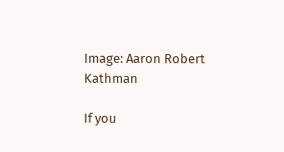Image: Aaron Robert Kathman

If you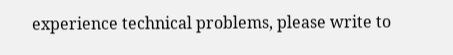experience technical problems, please write to